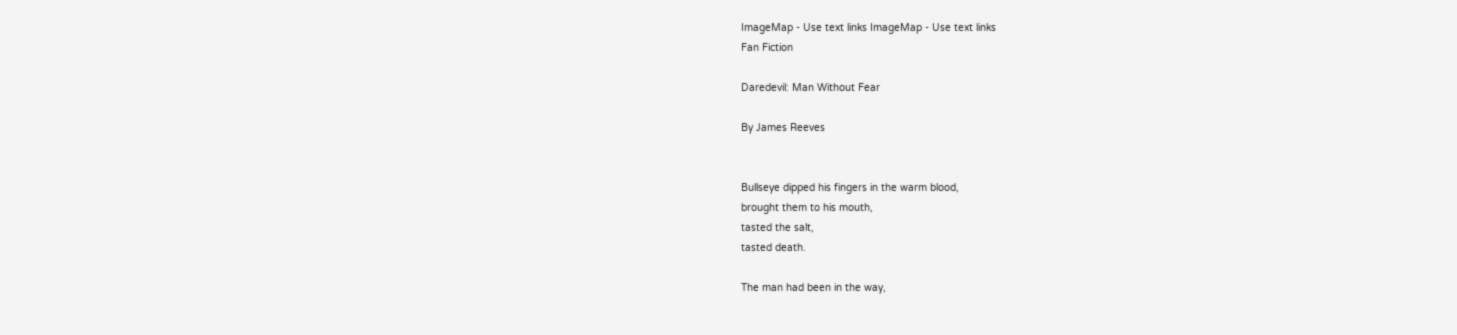ImageMap - Use text links ImageMap - Use text links
Fan Fiction

Daredevil: Man Without Fear

By James Reeves


Bullseye dipped his fingers in the warm blood,
brought them to his mouth,
tasted the salt,
tasted death.

The man had been in the way,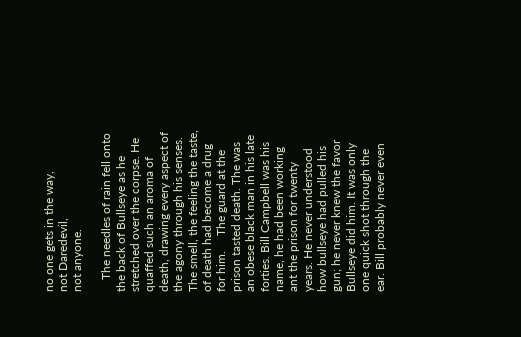no one gets in the way,
not Daredevil,
not anyone.

    The needles of rain fell onto the back of Bullseye as he stretched over the corpse. He quaffed such an aroma of death, drawing every aspect of the agony through his senses. The smell, the feeling the taste, of death had become a drug for him.     The guard at the prison tasted death. The was an obese black man in his late forties. Bill Campbell was his name, he had been working ant the prison for twenty years. He never understood how bullseye had pulled his gun; he never knew the favor Bullseye did him. It was only one quick shot through the ear. Bill probably never even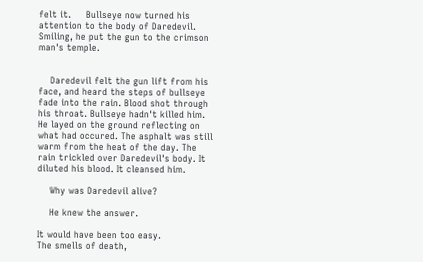felt it.     Bullseye now turned his attention to the body of Daredevil. Smiling, he put the gun to the crimson man's temple.


    Daredevil felt the gun lift from his face, and heard the steps of bullseye fade into the rain. Blood shot through his throat. Bullseye hadn't killed him. He layed on the ground reflecting on what had occured. The asphalt was still warm from the heat of the day. The rain trickled over Daredevil's body. It diluted his blood. It cleansed him.

    Why was Daredevil alive?

    He knew the answer.

It would have been too easy.
The smells of death,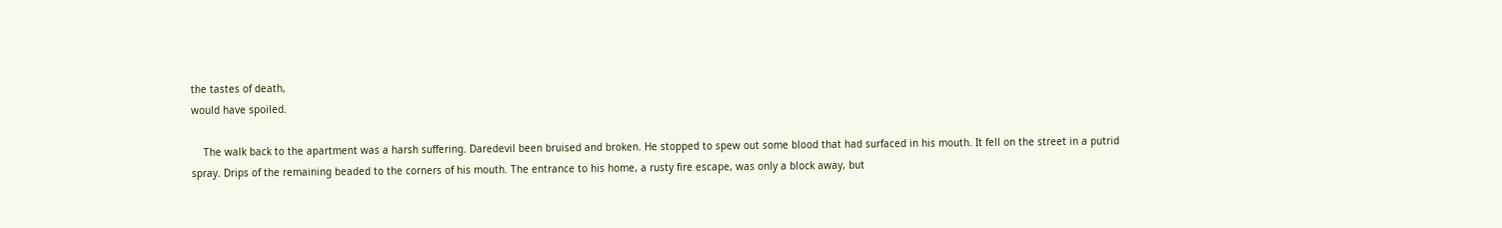the tastes of death,
would have spoiled.

    The walk back to the apartment was a harsh suffering. Daredevil been bruised and broken. He stopped to spew out some blood that had surfaced in his mouth. It fell on the street in a putrid spray. Drips of the remaining beaded to the corners of his mouth. The entrance to his home, a rusty fire escape, was only a block away, but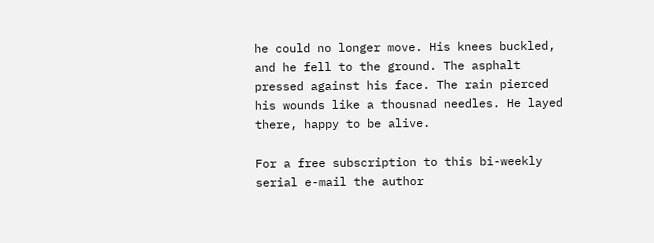he could no longer move. His knees buckled, and he fell to the ground. The asphalt pressed against his face. The rain pierced his wounds like a thousnad needles. He layed there, happy to be alive.

For a free subscription to this bi-weekly serial e-mail the author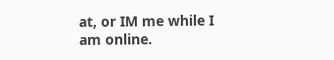at, or IM me while I am online.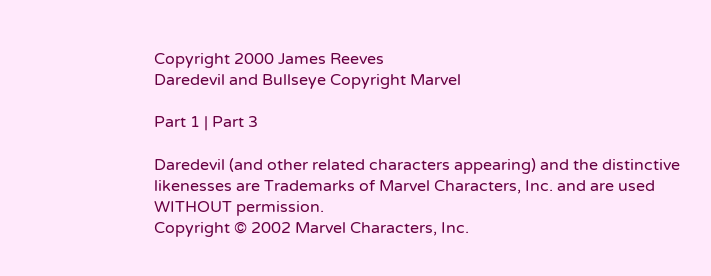Copyright 2000 James Reeves
Daredevil and Bullseye Copyright Marvel

Part 1 | Part 3

Daredevil (and other related characters appearing) and the distinctive likenesses are Trademarks of Marvel Characters, Inc. and are used WITHOUT permission.
Copyright © 2002 Marvel Characters, Inc.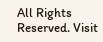All Rights Reserved. Visit